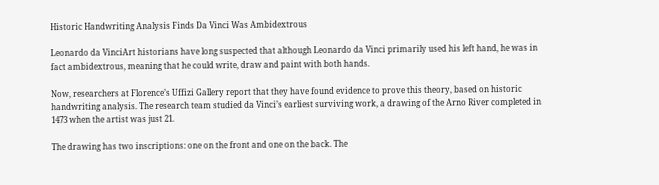Historic Handwriting Analysis Finds Da Vinci Was Ambidextrous

Leonardo da VinciArt historians have long suspected that although Leonardo da Vinci primarily used his left hand, he was in fact ambidextrous, meaning that he could write, draw and paint with both hands.

Now, researchers at Florence’s Uffizi Gallery report that they have found evidence to prove this theory, based on historic handwriting analysis. The research team studied da Vinci’s earliest surviving work, a drawing of the Arno River completed in 1473 when the artist was just 21.

The drawing has two inscriptions: one on the front and one on the back. The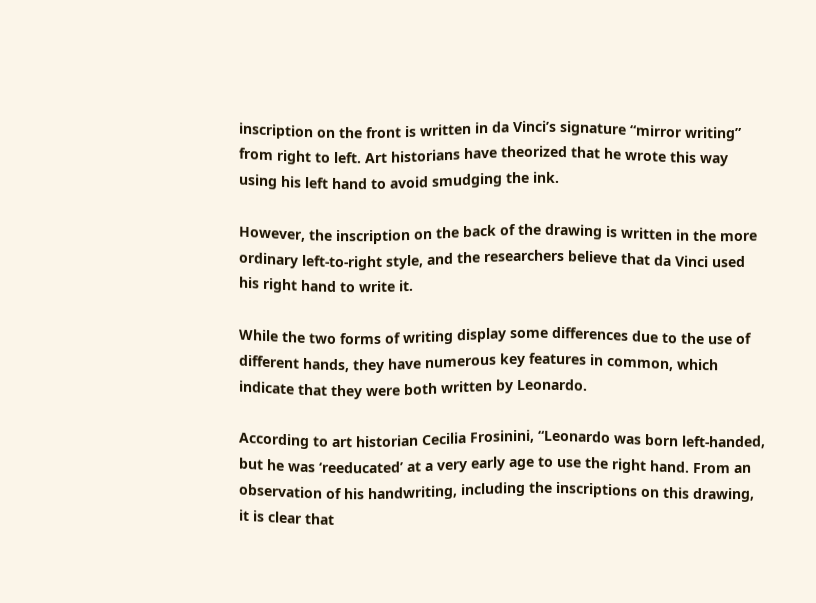inscription on the front is written in da Vinci’s signature “mirror writing” from right to left. Art historians have theorized that he wrote this way using his left hand to avoid smudging the ink.

However, the inscription on the back of the drawing is written in the more ordinary left-to-right style, and the researchers believe that da Vinci used his right hand to write it.

While the two forms of writing display some differences due to the use of different hands, they have numerous key features in common, which indicate that they were both written by Leonardo.

According to art historian Cecilia Frosinini, “Leonardo was born left-handed, but he was ‘reeducated’ at a very early age to use the right hand. From an observation of his handwriting, including the inscriptions on this drawing, it is clear that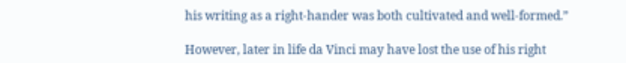his writing as a right-hander was both cultivated and well-formed.”

However, later in life da Vinci may have lost the use of his right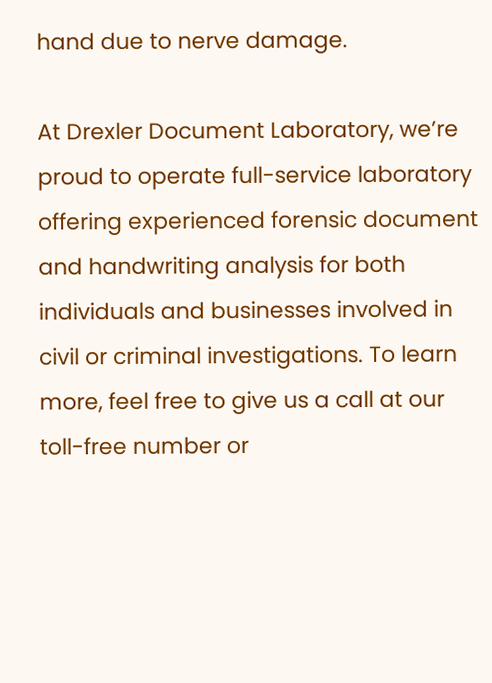hand due to nerve damage.

At Drexler Document Laboratory, we’re proud to operate full-service laboratory offering experienced forensic document and handwriting analysis for both individuals and businesses involved in civil or criminal investigations. To learn more, feel free to give us a call at our toll-free number or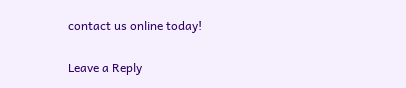contact us online today!

Leave a Reply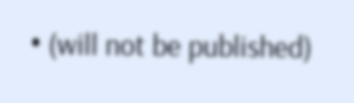• (will not be published)